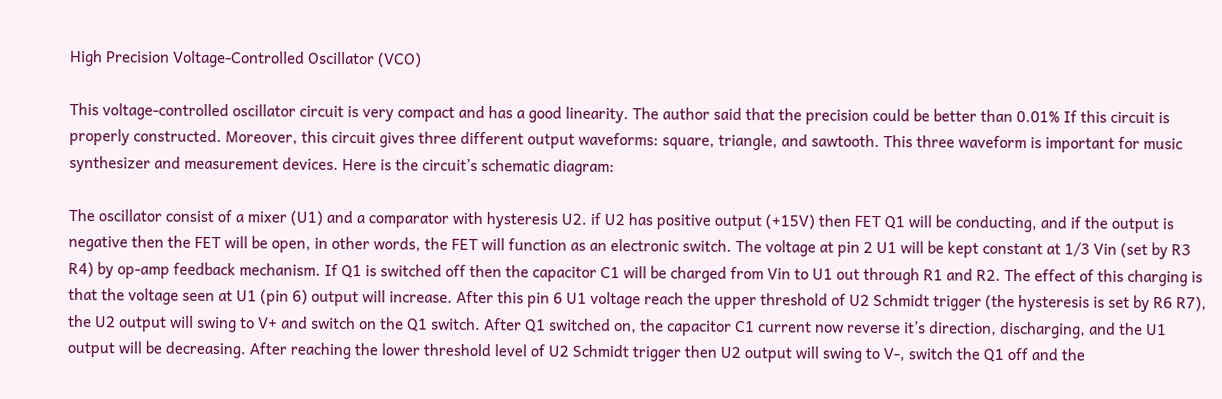High Precision Voltage-Controlled Oscillator (VCO)

This voltage-controlled oscillator circuit is very compact and has a good linearity. The author said that the precision could be better than 0.01% If this circuit is properly constructed. Moreover, this circuit gives three different output waveforms: square, triangle, and sawtooth. This three waveform is important for music synthesizer and measurement devices. Here is the circuit’s schematic diagram:

The oscillator consist of a mixer (U1) and a comparator with hysteresis U2. if U2 has positive output (+15V) then FET Q1 will be conducting, and if the output is negative then the FET will be open, in other words, the FET will function as an electronic switch. The voltage at pin 2 U1 will be kept constant at 1/3 Vin (set by R3 R4) by op-amp feedback mechanism. If Q1 is switched off then the capacitor C1 will be charged from Vin to U1 out through R1 and R2. The effect of this charging is that the voltage seen at U1 (pin 6) output will increase. After this pin 6 U1 voltage reach the upper threshold of U2 Schmidt trigger (the hysteresis is set by R6 R7), the U2 output will swing to V+ and switch on the Q1 switch. After Q1 switched on, the capacitor C1 current now reverse it’s direction, discharging, and the U1 output will be decreasing. After reaching the lower threshold level of U2 Schmidt trigger then U2 output will swing to V-, switch the Q1 off and the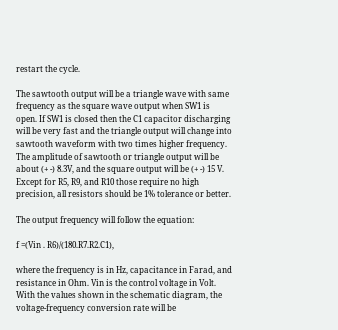restart the cycle.

The sawtooth output will be a triangle wave with same frequency as the square wave output when SW1 is open. If SW1 is closed then the C1 capacitor discharging will be very fast and the triangle output will change into sawtooth waveform with two times higher frequency. The amplitude of sawtooth or triangle output will be about (+ -) 8.3V, and the square output will be (+ -) 15 V. Except for R5, R9, and R10 those require no high precision, all resistors should be 1% tolerance or better.

The output frequency will follow the equation:

f =(Vin . R6)/(180.R7.R2.C1),

where the frequency is in Hz, capacitance in Farad, and resistance in Ohm. Vin is the control voltage in Volt. With the values shown in the schematic diagram, the voltage-frequency conversion rate will be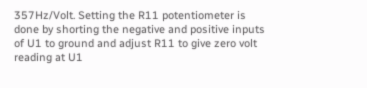357Hz/Volt. Setting the R11 potentiometer is done by shorting the negative and positive inputs of U1 to ground and adjust R11 to give zero volt reading at U1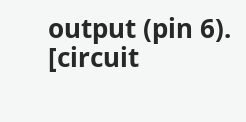output (pin 6). [circuit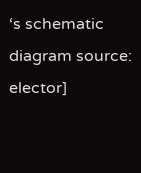‘s schematic diagram source: elector]